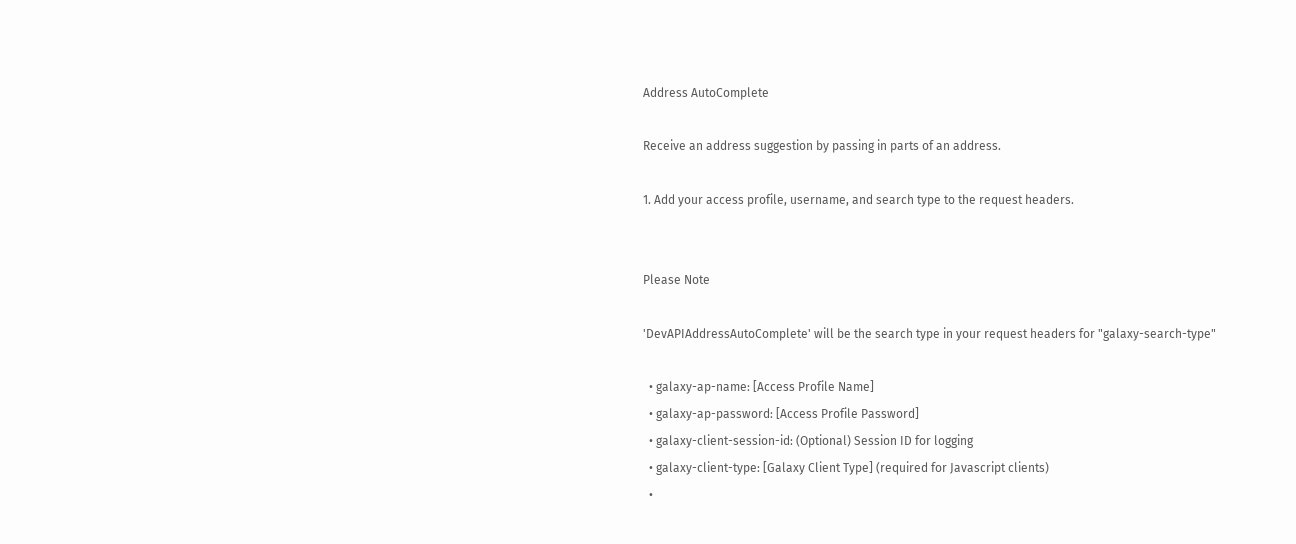Address AutoComplete

Receive an address suggestion by passing in parts of an address.

1. Add your access profile, username, and search type to the request headers.


Please Note

'DevAPIAddressAutoComplete' will be the search type in your request headers for "galaxy-search-type"

  • galaxy-ap-name: [Access Profile Name]
  • galaxy-ap-password: [Access Profile Password]
  • galaxy-client-session-id: (Optional) Session ID for logging
  • galaxy-client-type: [Galaxy Client Type] (required for Javascript clients)
  •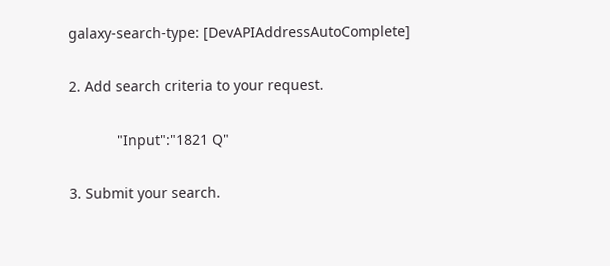galaxy-search-type: [DevAPIAddressAutoComplete]

2. Add search criteria to your request.

            "Input":"1821 Q"

3. Submit your search.